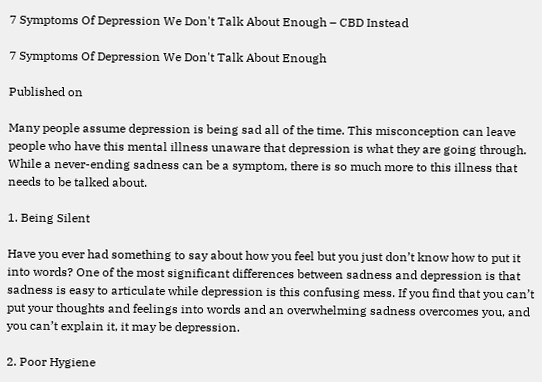7 Symptoms Of Depression We Don't Talk About Enough – CBD Instead

7 Symptoms Of Depression We Don't Talk About Enough

Published on

Many people assume depression is being sad all of the time. This misconception can leave people who have this mental illness unaware that depression is what they are going through. While a never-ending sadness can be a symptom, there is so much more to this illness that needs to be talked about.

1. Being Silent

Have you ever had something to say about how you feel but you just don’t know how to put it into words? One of the most significant differences between sadness and depression is that sadness is easy to articulate while depression is this confusing mess. If you find that you can’t put your thoughts and feelings into words and an overwhelming sadness overcomes you, and you can’t explain it, it may be depression.

2. Poor Hygiene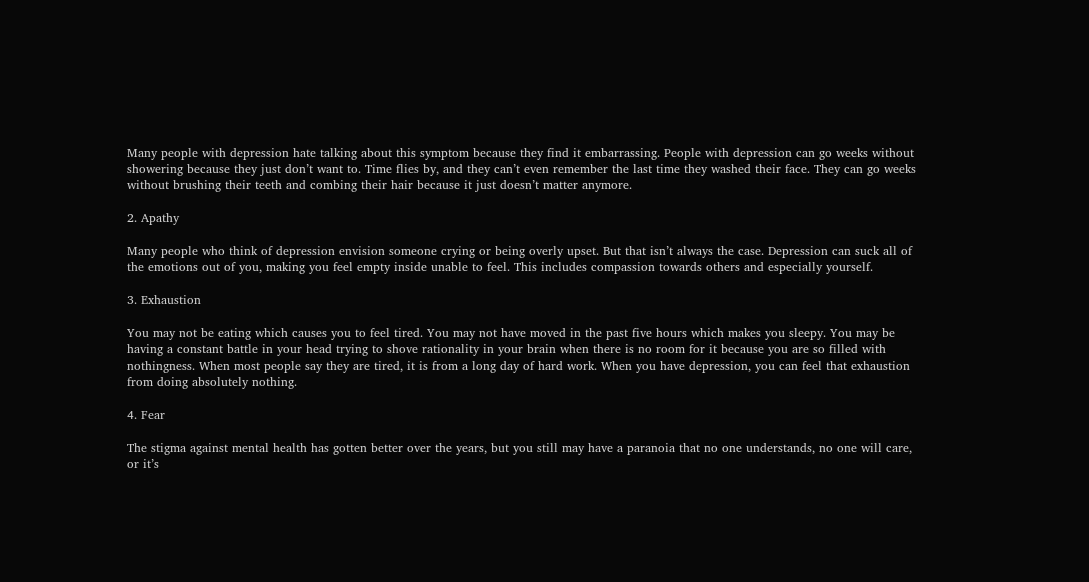Many people with depression hate talking about this symptom because they find it embarrassing. People with depression can go weeks without showering because they just don’t want to. Time flies by, and they can’t even remember the last time they washed their face. They can go weeks without brushing their teeth and combing their hair because it just doesn’t matter anymore.

2. Apathy

Many people who think of depression envision someone crying or being overly upset. But that isn’t always the case. Depression can suck all of the emotions out of you, making you feel empty inside unable to feel. This includes compassion towards others and especially yourself.

3. Exhaustion

You may not be eating which causes you to feel tired. You may not have moved in the past five hours which makes you sleepy. You may be having a constant battle in your head trying to shove rationality in your brain when there is no room for it because you are so filled with nothingness. When most people say they are tired, it is from a long day of hard work. When you have depression, you can feel that exhaustion from doing absolutely nothing.

4. Fear

The stigma against mental health has gotten better over the years, but you still may have a paranoia that no one understands, no one will care, or it’s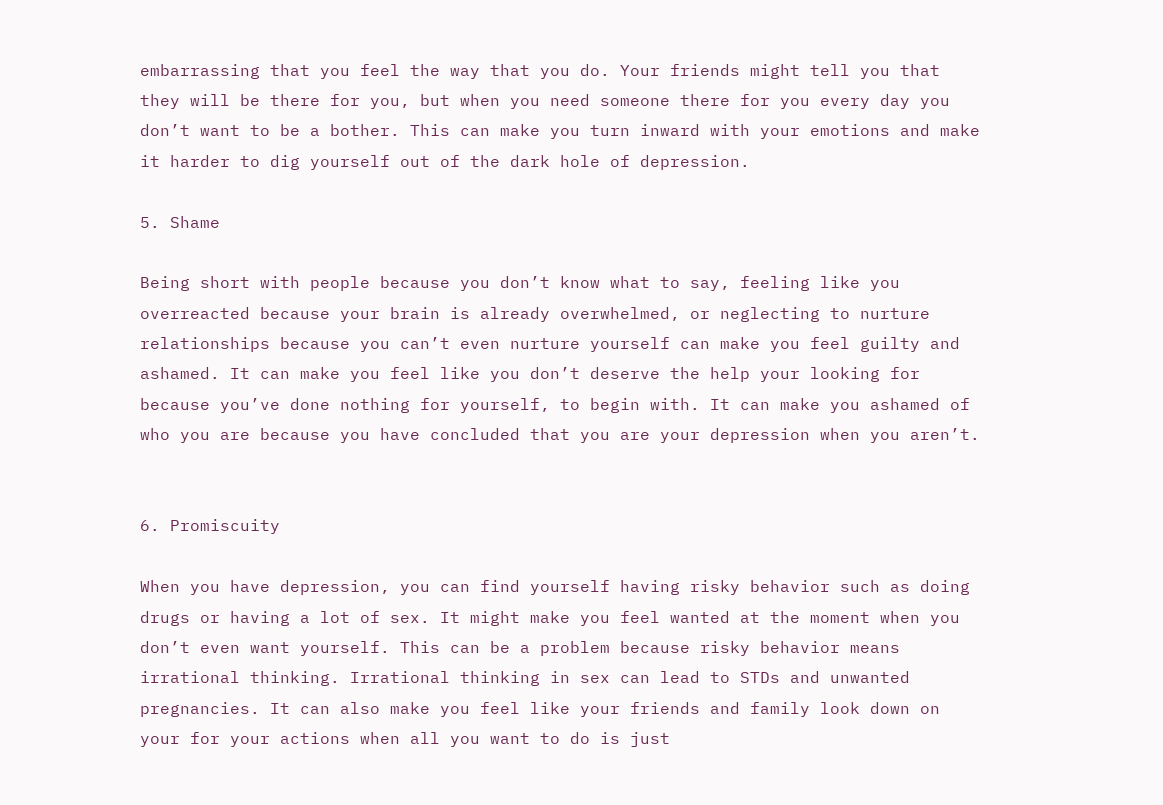embarrassing that you feel the way that you do. Your friends might tell you that they will be there for you, but when you need someone there for you every day you don’t want to be a bother. This can make you turn inward with your emotions and make it harder to dig yourself out of the dark hole of depression.

5. Shame

Being short with people because you don’t know what to say, feeling like you overreacted because your brain is already overwhelmed, or neglecting to nurture relationships because you can’t even nurture yourself can make you feel guilty and ashamed. It can make you feel like you don’t deserve the help your looking for because you’ve done nothing for yourself, to begin with. It can make you ashamed of who you are because you have concluded that you are your depression when you aren’t.


6. Promiscuity

When you have depression, you can find yourself having risky behavior such as doing drugs or having a lot of sex. It might make you feel wanted at the moment when you don’t even want yourself. This can be a problem because risky behavior means irrational thinking. Irrational thinking in sex can lead to STDs and unwanted pregnancies. It can also make you feel like your friends and family look down on your for your actions when all you want to do is just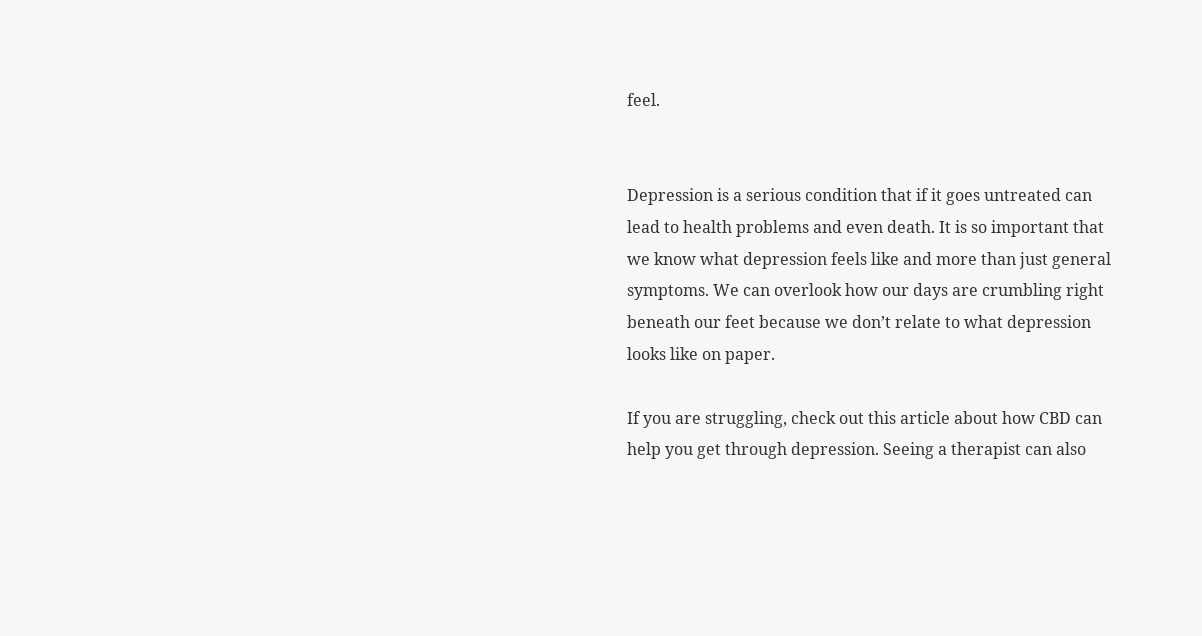feel.


Depression is a serious condition that if it goes untreated can lead to health problems and even death. It is so important that we know what depression feels like and more than just general symptoms. We can overlook how our days are crumbling right beneath our feet because we don’t relate to what depression looks like on paper.

If you are struggling, check out this article about how CBD can help you get through depression. Seeing a therapist can also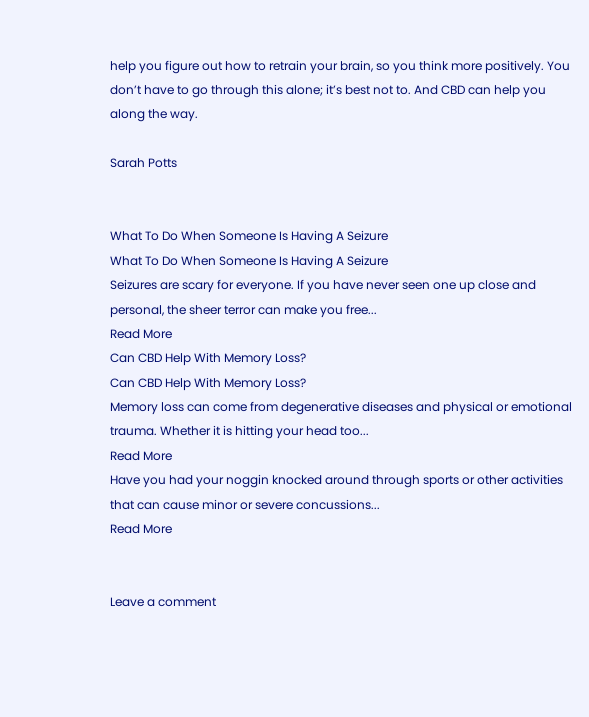help you figure out how to retrain your brain, so you think more positively. You don’t have to go through this alone; it’s best not to. And CBD can help you along the way.

Sarah Potts


What To Do When Someone Is Having A Seizure
What To Do When Someone Is Having A Seizure
Seizures are scary for everyone. If you have never seen one up close and personal, the sheer terror can make you free...
Read More
Can CBD Help With Memory Loss?
Can CBD Help With Memory Loss?
Memory loss can come from degenerative diseases and physical or emotional trauma. Whether it is hitting your head too...
Read More
Have you had your noggin knocked around through sports or other activities that can cause minor or severe concussions...
Read More


Leave a comment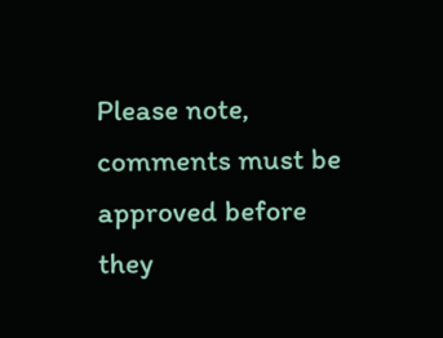Please note, comments must be approved before they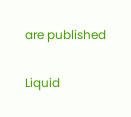are published

Liquid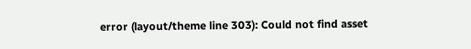error (layout/theme line 303): Could not find asset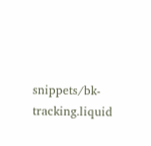snippets/bk-tracking.liquid